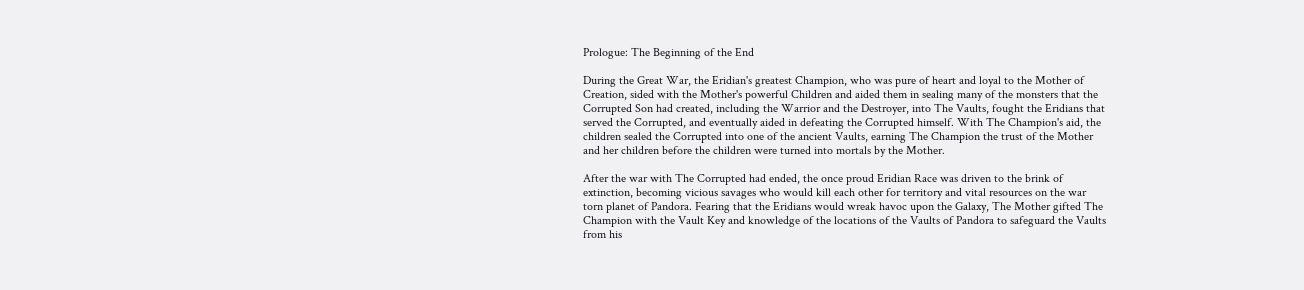Prologue: The Beginning of the End

During the Great War, the Eridian's greatest Champion, who was pure of heart and loyal to the Mother of Creation, sided with the Mother's powerful Children and aided them in sealing many of the monsters that the Corrupted Son had created, including the Warrior and the Destroyer, into The Vaults, fought the Eridians that served the Corrupted, and eventually aided in defeating the Corrupted himself. With The Champion's aid, the children sealed the Corrupted into one of the ancient Vaults, earning The Champion the trust of the Mother and her children before the children were turned into mortals by the Mother.

After the war with The Corrupted had ended, the once proud Eridian Race was driven to the brink of extinction, becoming vicious savages who would kill each other for territory and vital resources on the war torn planet of Pandora. Fearing that the Eridians would wreak havoc upon the Galaxy, The Mother gifted The Champion with the Vault Key and knowledge of the locations of the Vaults of Pandora to safeguard the Vaults from his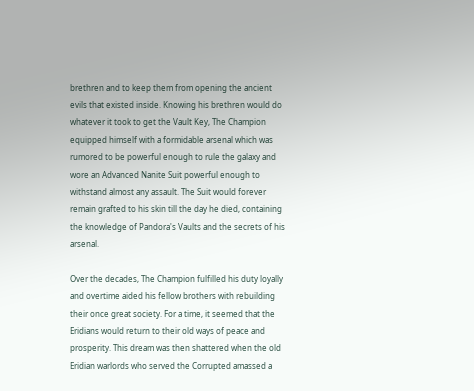brethren and to keep them from opening the ancient evils that existed inside. Knowing his brethren would do whatever it took to get the Vault Key, The Champion equipped himself with a formidable arsenal which was rumored to be powerful enough to rule the galaxy and wore an Advanced Nanite Suit powerful enough to withstand almost any assault. The Suit would forever remain grafted to his skin till the day he died, containing the knowledge of Pandora's Vaults and the secrets of his arsenal.

Over the decades, The Champion fulfilled his duty loyally and overtime aided his fellow brothers with rebuilding their once great society. For a time, it seemed that the Eridians would return to their old ways of peace and prosperity. This dream was then shattered when the old Eridian warlords who served the Corrupted amassed a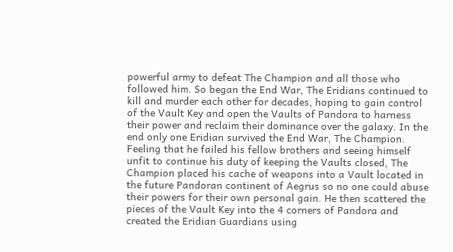powerful army to defeat The Champion and all those who followed him. So began the End War, The Eridians continued to kill and murder each other for decades, hoping to gain control of the Vault Key and open the Vaults of Pandora to harness their power and reclaim their dominance over the galaxy. In the end only one Eridian survived the End War, The Champion. Feeling that he failed his fellow brothers and seeing himself unfit to continue his duty of keeping the Vaults closed, The Champion placed his cache of weapons into a Vault located in the future Pandoran continent of Aegrus so no one could abuse their powers for their own personal gain. He then scattered the pieces of the Vault Key into the 4 corners of Pandora and created the Eridian Guardians using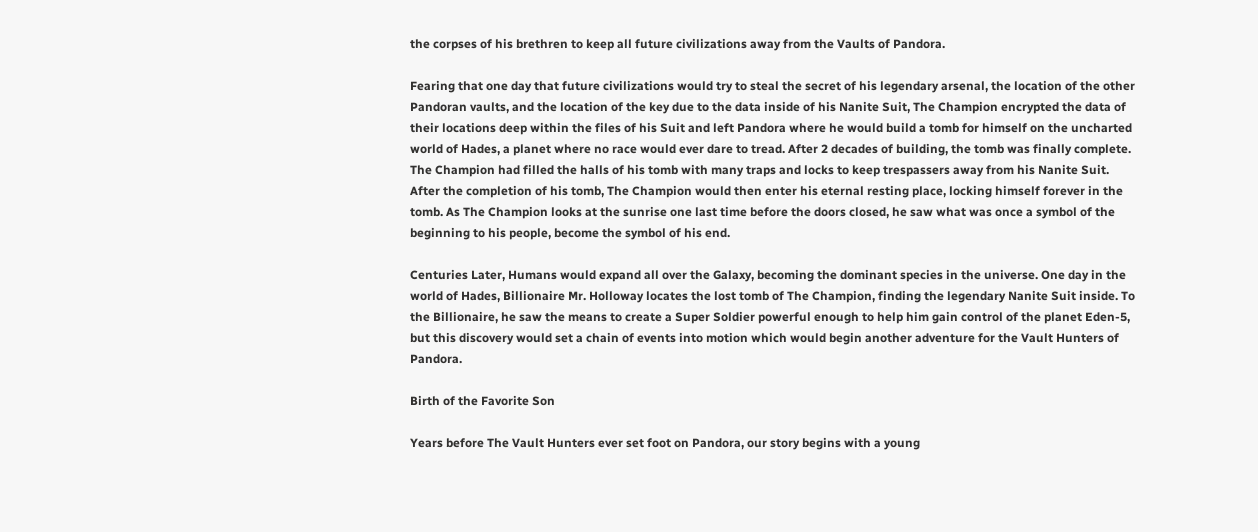the corpses of his brethren to keep all future civilizations away from the Vaults of Pandora.

Fearing that one day that future civilizations would try to steal the secret of his legendary arsenal, the location of the other Pandoran vaults, and the location of the key due to the data inside of his Nanite Suit, The Champion encrypted the data of their locations deep within the files of his Suit and left Pandora where he would build a tomb for himself on the uncharted world of Hades, a planet where no race would ever dare to tread. After 2 decades of building, the tomb was finally complete. The Champion had filled the halls of his tomb with many traps and locks to keep trespassers away from his Nanite Suit. After the completion of his tomb, The Champion would then enter his eternal resting place, locking himself forever in the tomb. As The Champion looks at the sunrise one last time before the doors closed, he saw what was once a symbol of the beginning to his people, become the symbol of his end.

Centuries Later, Humans would expand all over the Galaxy, becoming the dominant species in the universe. One day in the world of Hades, Billionaire Mr. Holloway locates the lost tomb of The Champion, finding the legendary Nanite Suit inside. To the Billionaire, he saw the means to create a Super Soldier powerful enough to help him gain control of the planet Eden-5, but this discovery would set a chain of events into motion which would begin another adventure for the Vault Hunters of Pandora.

Birth of the Favorite Son

Years before The Vault Hunters ever set foot on Pandora, our story begins with a young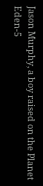Jason Murphy, a boy raised on the Planet Eden-5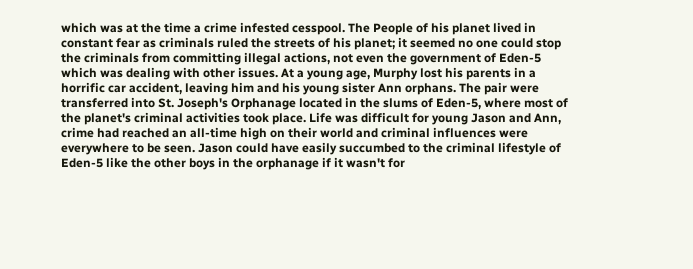which was at the time a crime infested cesspool. The People of his planet lived in constant fear as criminals ruled the streets of his planet; it seemed no one could stop the criminals from committing illegal actions, not even the government of Eden-5 which was dealing with other issues. At a young age, Murphy lost his parents in a horrific car accident, leaving him and his young sister Ann orphans. The pair were transferred into St. Joseph's Orphanage located in the slums of Eden-5, where most of the planet's criminal activities took place. Life was difficult for young Jason and Ann, crime had reached an all-time high on their world and criminal influences were everywhere to be seen. Jason could have easily succumbed to the criminal lifestyle of Eden-5 like the other boys in the orphanage if it wasn't for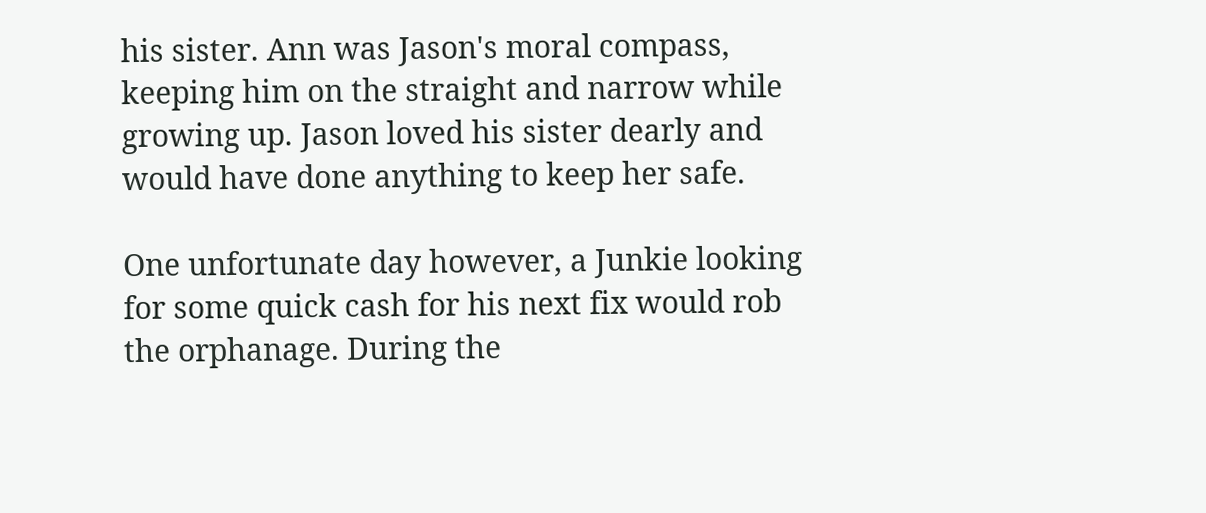his sister. Ann was Jason's moral compass, keeping him on the straight and narrow while growing up. Jason loved his sister dearly and would have done anything to keep her safe.

One unfortunate day however, a Junkie looking for some quick cash for his next fix would rob the orphanage. During the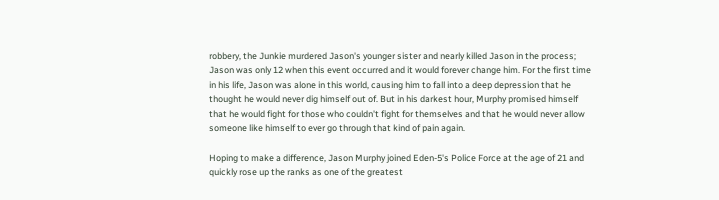robbery, the Junkie murdered Jason's younger sister and nearly killed Jason in the process; Jason was only 12 when this event occurred and it would forever change him. For the first time in his life, Jason was alone in this world, causing him to fall into a deep depression that he thought he would never dig himself out of. But in his darkest hour, Murphy promised himself that he would fight for those who couldn't fight for themselves and that he would never allow someone like himself to ever go through that kind of pain again.

Hoping to make a difference, Jason Murphy joined Eden-5's Police Force at the age of 21 and quickly rose up the ranks as one of the greatest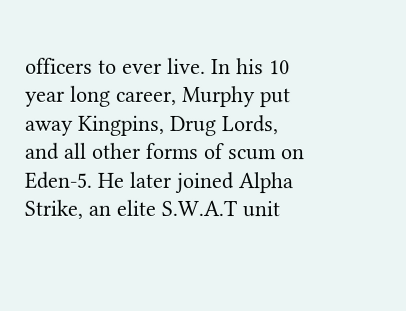officers to ever live. In his 10 year long career, Murphy put away Kingpins, Drug Lords, and all other forms of scum on Eden-5. He later joined Alpha Strike, an elite S.W.A.T unit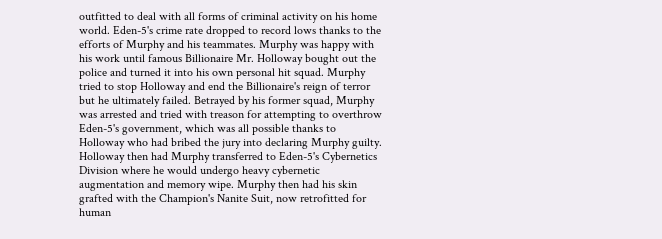outfitted to deal with all forms of criminal activity on his home world. Eden-5's crime rate dropped to record lows thanks to the efforts of Murphy and his teammates. Murphy was happy with his work until famous Billionaire Mr. Holloway bought out the police and turned it into his own personal hit squad. Murphy tried to stop Holloway and end the Billionaire's reign of terror but he ultimately failed. Betrayed by his former squad, Murphy was arrested and tried with treason for attempting to overthrow Eden-5's government, which was all possible thanks to Holloway who had bribed the jury into declaring Murphy guilty. Holloway then had Murphy transferred to Eden-5's Cybernetics Division where he would undergo heavy cybernetic augmentation and memory wipe. Murphy then had his skin grafted with the Champion's Nanite Suit, now retrofitted for human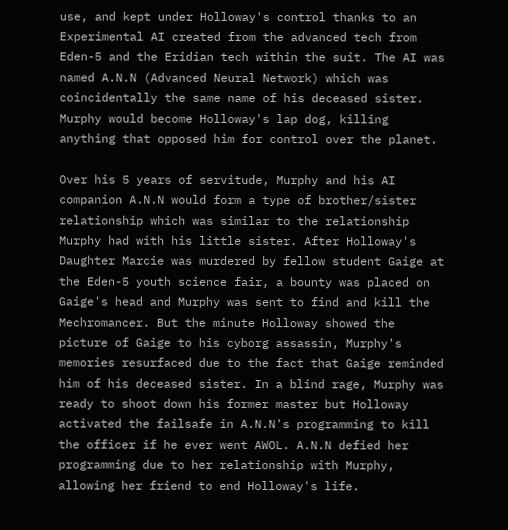use, and kept under Holloway's control thanks to an Experimental AI created from the advanced tech from Eden-5 and the Eridian tech within the suit. The AI was named A.N.N (Advanced Neural Network) which was coincidentally the same name of his deceased sister. Murphy would become Holloway's lap dog, killing anything that opposed him for control over the planet.

Over his 5 years of servitude, Murphy and his AI companion A.N.N would form a type of brother/sister relationship which was similar to the relationship Murphy had with his little sister. After Holloway's Daughter Marcie was murdered by fellow student Gaige at the Eden-5 youth science fair, a bounty was placed on Gaige's head and Murphy was sent to find and kill the Mechromancer. But the minute Holloway showed the picture of Gaige to his cyborg assassin, Murphy's memories resurfaced due to the fact that Gaige reminded him of his deceased sister. In a blind rage, Murphy was ready to shoot down his former master but Holloway activated the failsafe in A.N.N's programming to kill the officer if he ever went AWOL. A.N.N defied her programming due to her relationship with Murphy, allowing her friend to end Holloway's life.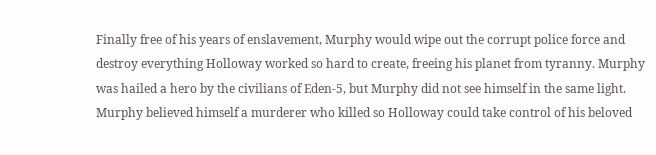Finally free of his years of enslavement, Murphy would wipe out the corrupt police force and destroy everything Holloway worked so hard to create, freeing his planet from tyranny. Murphy was hailed a hero by the civilians of Eden-5, but Murphy did not see himself in the same light. Murphy believed himself a murderer who killed so Holloway could take control of his beloved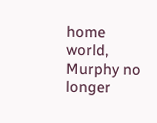home world, Murphy no longer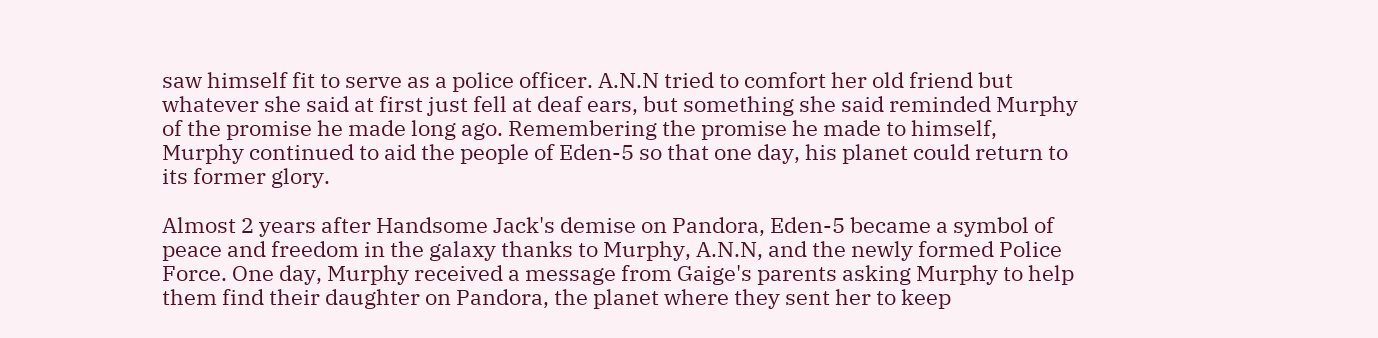saw himself fit to serve as a police officer. A.N.N tried to comfort her old friend but whatever she said at first just fell at deaf ears, but something she said reminded Murphy of the promise he made long ago. Remembering the promise he made to himself, Murphy continued to aid the people of Eden-5 so that one day, his planet could return to its former glory.

Almost 2 years after Handsome Jack's demise on Pandora, Eden-5 became a symbol of peace and freedom in the galaxy thanks to Murphy, A.N.N, and the newly formed Police Force. One day, Murphy received a message from Gaige's parents asking Murphy to help them find their daughter on Pandora, the planet where they sent her to keep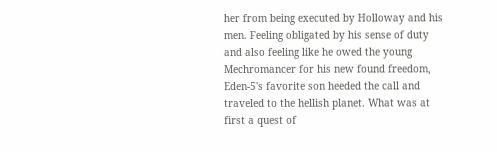her from being executed by Holloway and his men. Feeling obligated by his sense of duty and also feeling like he owed the young Mechromancer for his new found freedom, Eden-5's favorite son heeded the call and traveled to the hellish planet. What was at first a quest of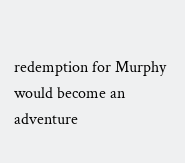redemption for Murphy would become an adventure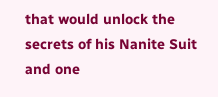that would unlock the secrets of his Nanite Suit and one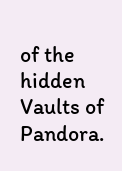of the hidden Vaults of Pandora.